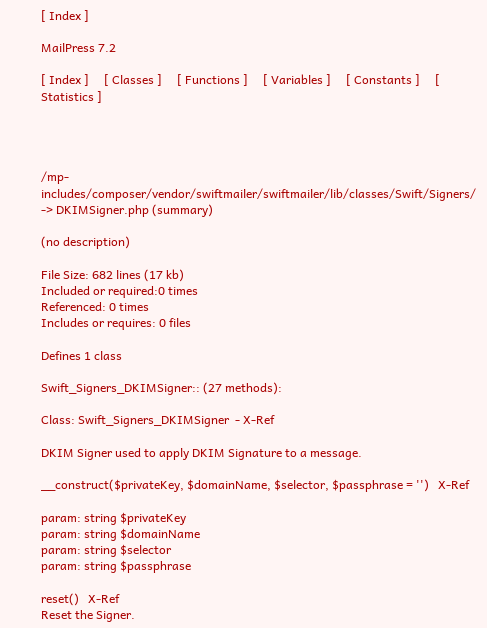[ Index ]

MailPress 7.2

[ Index ]     [ Classes ]     [ Functions ]     [ Variables ]     [ Constants ]     [ Statistics ]




/mp-includes/composer/vendor/swiftmailer/swiftmailer/lib/classes/Swift/Signers/ -> DKIMSigner.php (summary)

(no description)

File Size: 682 lines (17 kb)
Included or required:0 times
Referenced: 0 times
Includes or requires: 0 files

Defines 1 class

Swift_Signers_DKIMSigner:: (27 methods):

Class: Swift_Signers_DKIMSigner  - X-Ref

DKIM Signer used to apply DKIM Signature to a message.

__construct($privateKey, $domainName, $selector, $passphrase = '')   X-Ref

param: string $privateKey
param: string $domainName
param: string $selector
param: string $passphrase

reset()   X-Ref
Reset the Signer.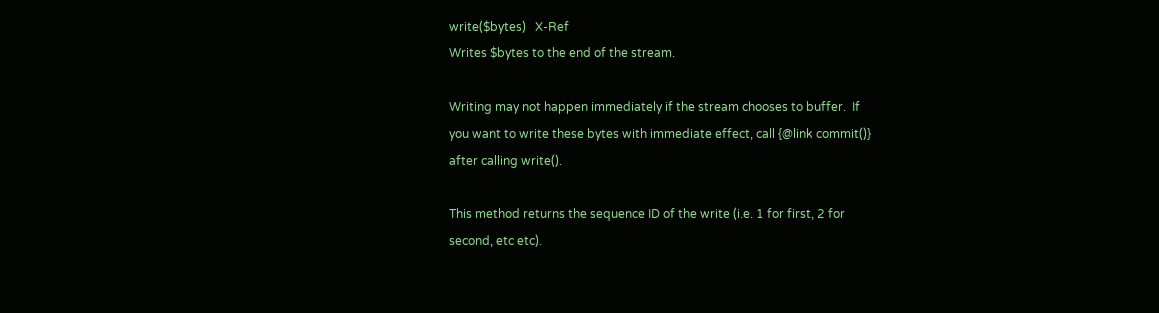write($bytes)   X-Ref
Writes $bytes to the end of the stream.

Writing may not happen immediately if the stream chooses to buffer.  If
you want to write these bytes with immediate effect, call {@link commit()}
after calling write().

This method returns the sequence ID of the write (i.e. 1 for first, 2 for
second, etc etc).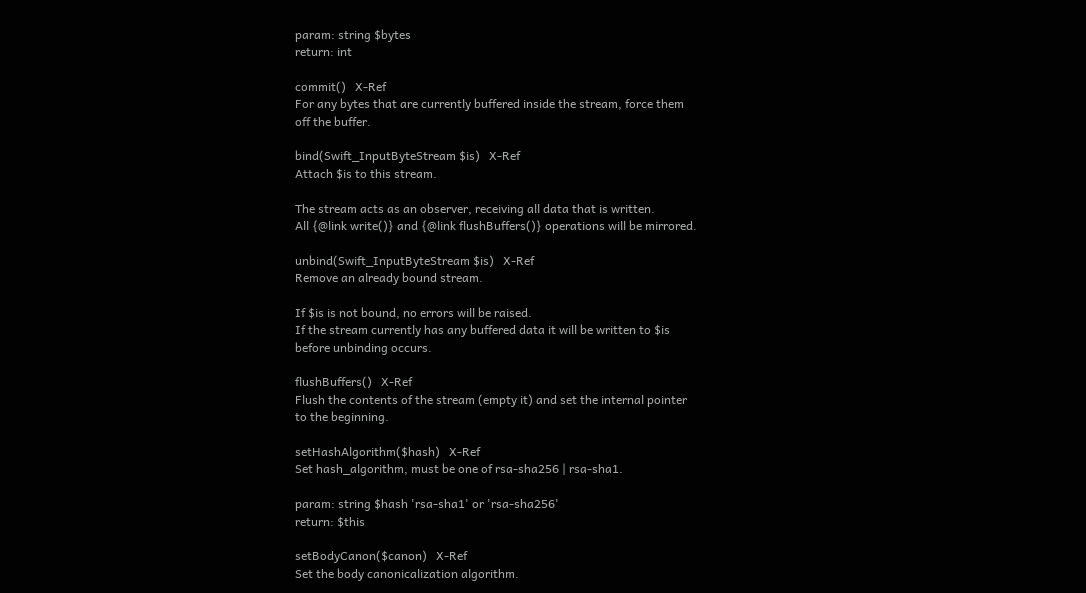param: string $bytes
return: int

commit()   X-Ref
For any bytes that are currently buffered inside the stream, force them
off the buffer.

bind(Swift_InputByteStream $is)   X-Ref
Attach $is to this stream.

The stream acts as an observer, receiving all data that is written.
All {@link write()} and {@link flushBuffers()} operations will be mirrored.

unbind(Swift_InputByteStream $is)   X-Ref
Remove an already bound stream.

If $is is not bound, no errors will be raised.
If the stream currently has any buffered data it will be written to $is
before unbinding occurs.

flushBuffers()   X-Ref
Flush the contents of the stream (empty it) and set the internal pointer
to the beginning.

setHashAlgorithm($hash)   X-Ref
Set hash_algorithm, must be one of rsa-sha256 | rsa-sha1.

param: string $hash 'rsa-sha1' or 'rsa-sha256'
return: $this

setBodyCanon($canon)   X-Ref
Set the body canonicalization algorithm.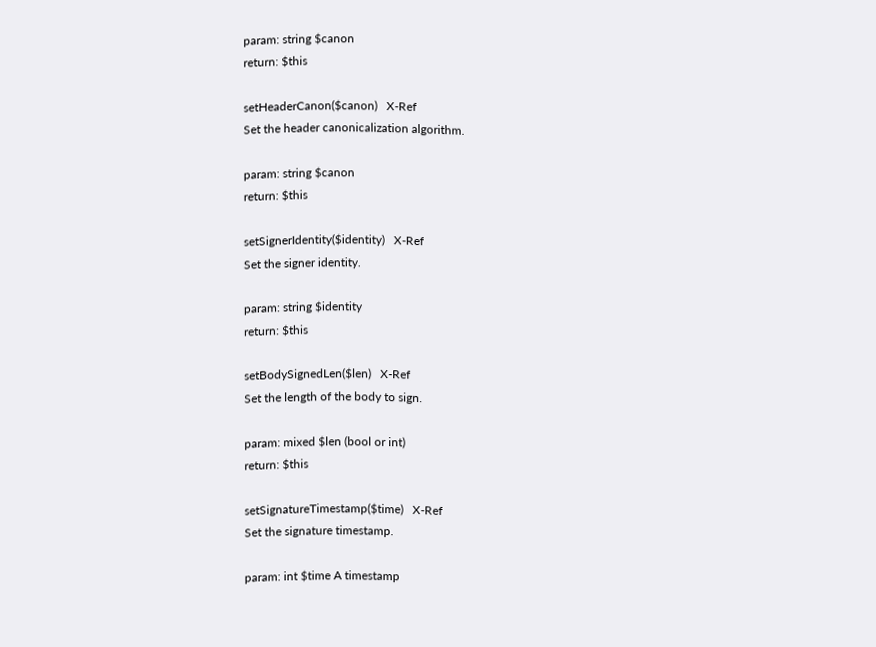param: string $canon
return: $this

setHeaderCanon($canon)   X-Ref
Set the header canonicalization algorithm.

param: string $canon
return: $this

setSignerIdentity($identity)   X-Ref
Set the signer identity.

param: string $identity
return: $this

setBodySignedLen($len)   X-Ref
Set the length of the body to sign.

param: mixed $len (bool or int)
return: $this

setSignatureTimestamp($time)   X-Ref
Set the signature timestamp.

param: int $time A timestamp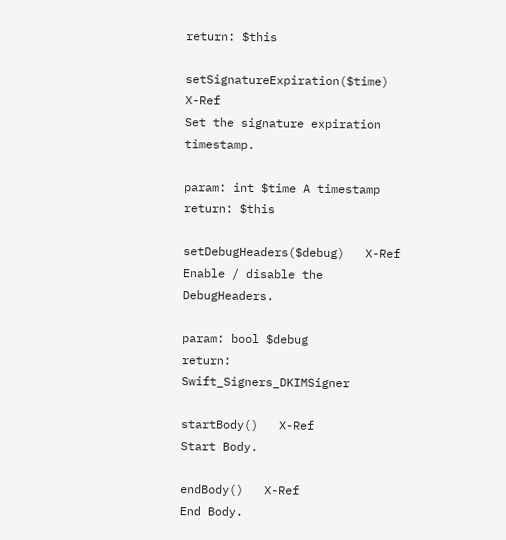return: $this

setSignatureExpiration($time)   X-Ref
Set the signature expiration timestamp.

param: int $time A timestamp
return: $this

setDebugHeaders($debug)   X-Ref
Enable / disable the DebugHeaders.

param: bool $debug
return: Swift_Signers_DKIMSigner

startBody()   X-Ref
Start Body.

endBody()   X-Ref
End Body.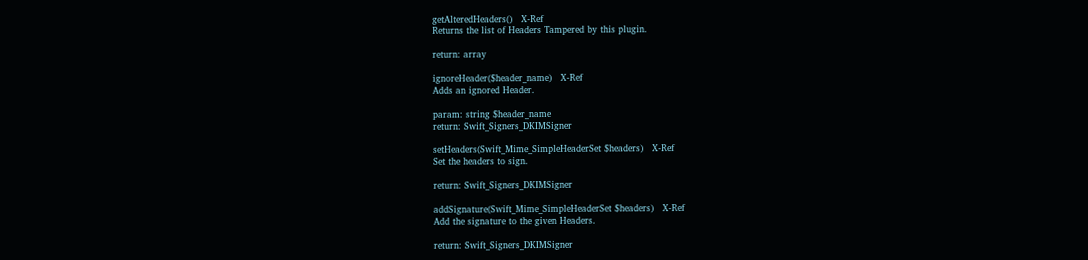getAlteredHeaders()   X-Ref
Returns the list of Headers Tampered by this plugin.

return: array

ignoreHeader($header_name)   X-Ref
Adds an ignored Header.

param: string $header_name
return: Swift_Signers_DKIMSigner

setHeaders(Swift_Mime_SimpleHeaderSet $headers)   X-Ref
Set the headers to sign.

return: Swift_Signers_DKIMSigner

addSignature(Swift_Mime_SimpleHeaderSet $headers)   X-Ref
Add the signature to the given Headers.

return: Swift_Signers_DKIMSigner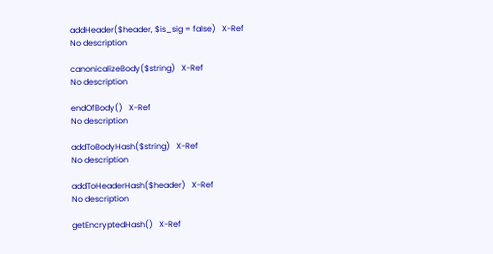addHeader($header, $is_sig = false)   X-Ref
No description

canonicalizeBody($string)   X-Ref
No description

endOfBody()   X-Ref
No description

addToBodyHash($string)   X-Ref
No description

addToHeaderHash($header)   X-Ref
No description

getEncryptedHash()   X-Ref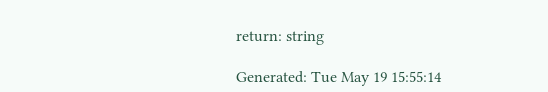return: string

Generated: Tue May 19 15:55:14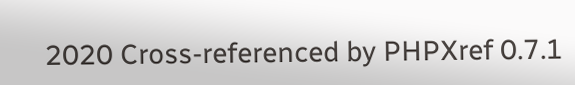2020 Cross-referenced by PHPXref 0.7.1